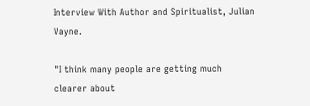Interview With Author and Spiritualist, Julian Vayne.

"I think many people are getting much clearer about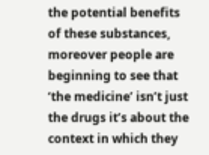the potential benefits of these substances, moreover people are beginning to see that ‘the medicine’ isn’t just the drugs it’s about the context in which they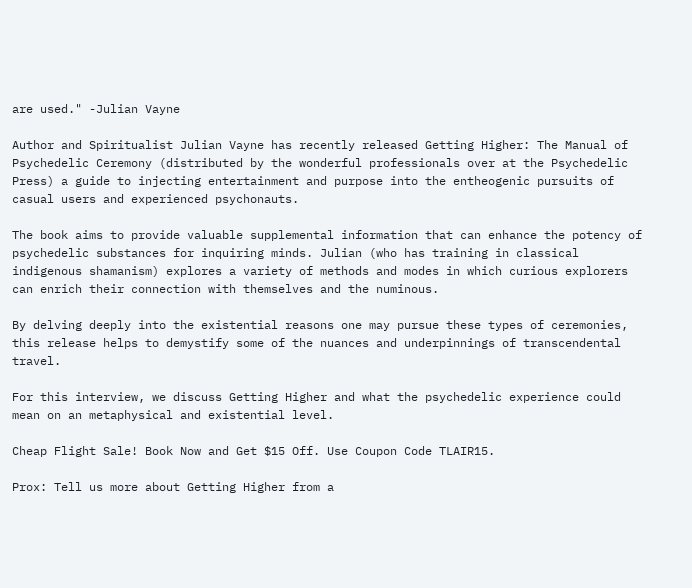are used." -Julian Vayne

Author and Spiritualist Julian Vayne has recently released Getting Higher: The Manual of Psychedelic Ceremony (distributed by the wonderful professionals over at the Psychedelic Press) a guide to injecting entertainment and purpose into the entheogenic pursuits of casual users and experienced psychonauts.

The book aims to provide valuable supplemental information that can enhance the potency of psychedelic substances for inquiring minds. Julian (who has training in classical indigenous shamanism) explores a variety of methods and modes in which curious explorers can enrich their connection with themselves and the numinous.

By delving deeply into the existential reasons one may pursue these types of ceremonies, this release helps to demystify some of the nuances and underpinnings of transcendental travel.

For this interview, we discuss Getting Higher and what the psychedelic experience could mean on an metaphysical and existential level.

Cheap Flight Sale! Book Now and Get $15 Off. Use Coupon Code TLAIR15.

Prox: Tell us more about Getting Higher from a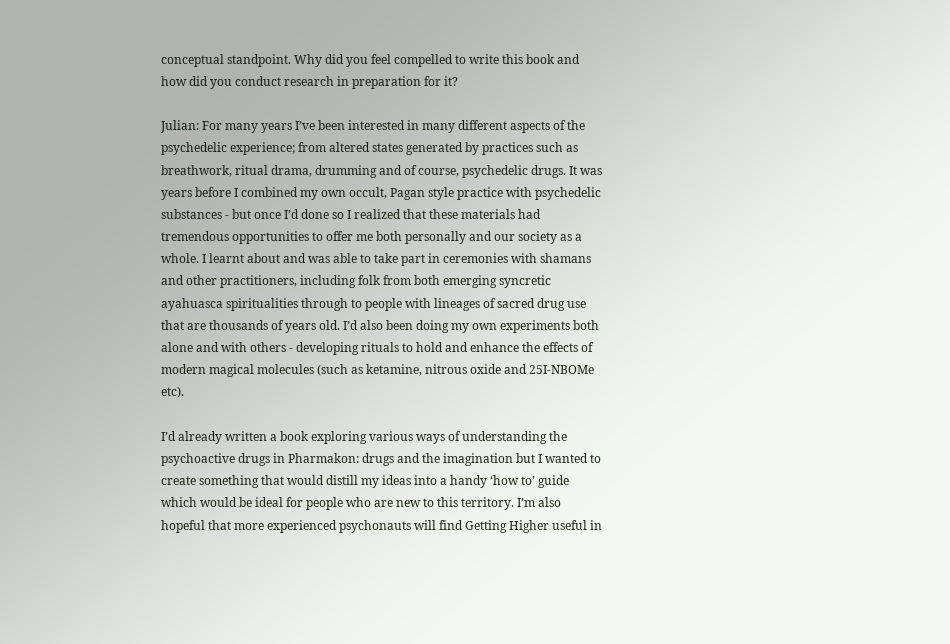conceptual standpoint. Why did you feel compelled to write this book and how did you conduct research in preparation for it?

Julian: For many years I’ve been interested in many different aspects of the psychedelic experience; from altered states generated by practices such as breathwork, ritual drama, drumming and of course, psychedelic drugs. It was years before I combined my own occult, Pagan style practice with psychedelic substances - but once I’d done so I realized that these materials had tremendous opportunities to offer me both personally and our society as a whole. I learnt about and was able to take part in ceremonies with shamans and other practitioners, including folk from both emerging syncretic ayahuasca spiritualities through to people with lineages of sacred drug use that are thousands of years old. I’d also been doing my own experiments both alone and with others - developing rituals to hold and enhance the effects of modern magical molecules (such as ketamine, nitrous oxide and 25I-NBOMe etc).

I’d already written a book exploring various ways of understanding the psychoactive drugs in Pharmakon: drugs and the imagination but I wanted to create something that would distill my ideas into a handy ‘how to’ guide which would be ideal for people who are new to this territory. I’m also hopeful that more experienced psychonauts will find Getting Higher useful in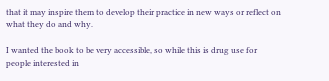that it may inspire them to develop their practice in new ways or reflect on what they do and why.

I wanted the book to be very accessible, so while this is drug use for people interested in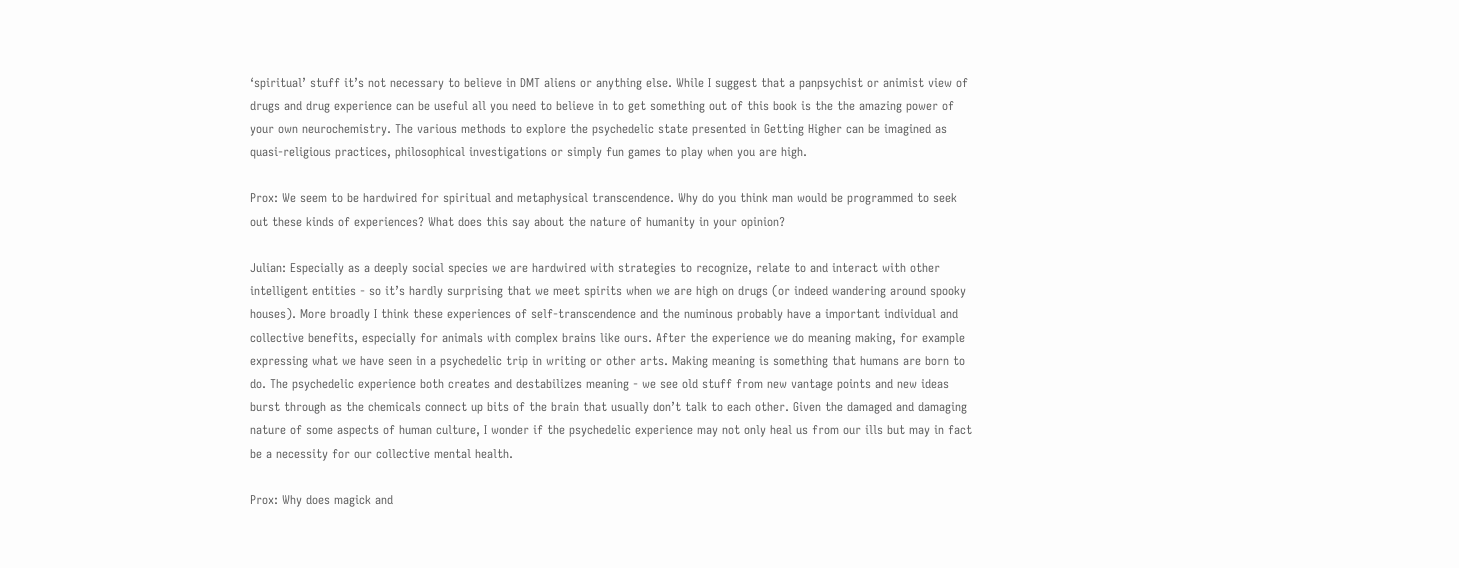‘spiritual’ stuff it’s not necessary to believe in DMT aliens or anything else. While I suggest that a panpsychist or animist view of drugs and drug experience can be useful all you need to believe in to get something out of this book is the the amazing power of your own neurochemistry. The various methods to explore the psychedelic state presented in Getting Higher can be imagined as quasi-religious practices, philosophical investigations or simply fun games to play when you are high.

Prox: We seem to be hardwired for spiritual and metaphysical transcendence. Why do you think man would be programmed to seek out these kinds of experiences? What does this say about the nature of humanity in your opinion?

Julian: Especially as a deeply social species we are hardwired with strategies to recognize, relate to and interact with other intelligent entities - so it’s hardly surprising that we meet spirits when we are high on drugs (or indeed wandering around spooky houses). More broadly I think these experiences of self-transcendence and the numinous probably have a important individual and collective benefits, especially for animals with complex brains like ours. After the experience we do meaning making, for example expressing what we have seen in a psychedelic trip in writing or other arts. Making meaning is something that humans are born to do. The psychedelic experience both creates and destabilizes meaning - we see old stuff from new vantage points and new ideas burst through as the chemicals connect up bits of the brain that usually don’t talk to each other. Given the damaged and damaging nature of some aspects of human culture, I wonder if the psychedelic experience may not only heal us from our ills but may in fact be a necessity for our collective mental health.

Prox: Why does magick and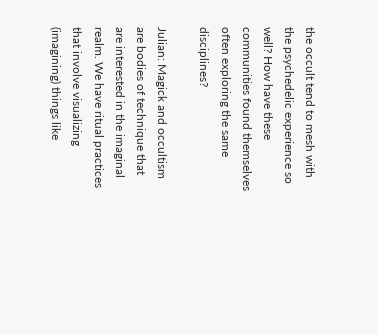the occult tend to mesh with the psychedelic experience so well? How have these communities found themselves often exploring the same disciplines?

Julian: Magick and occultism are bodies of technique that are interested in the imaginal realm. We have ritual practices that involve visualizing (imagining) things like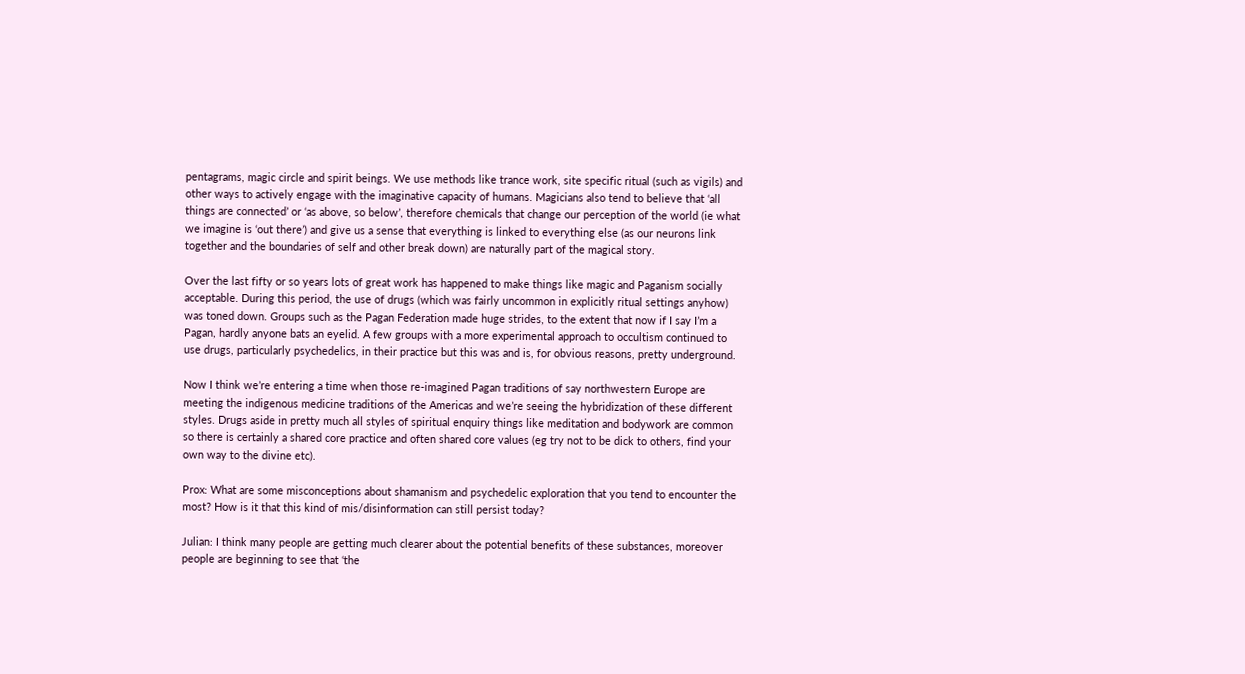pentagrams, magic circle and spirit beings. We use methods like trance work, site specific ritual (such as vigils) and other ways to actively engage with the imaginative capacity of humans. Magicians also tend to believe that ‘all things are connected’ or ‘as above, so below’, therefore chemicals that change our perception of the world (ie what we imagine is ‘out there’) and give us a sense that everything is linked to everything else (as our neurons link together and the boundaries of self and other break down) are naturally part of the magical story.

Over the last fifty or so years lots of great work has happened to make things like magic and Paganism socially acceptable. During this period, the use of drugs (which was fairly uncommon in explicitly ritual settings anyhow) was toned down. Groups such as the Pagan Federation made huge strides, to the extent that now if I say I’m a Pagan, hardly anyone bats an eyelid. A few groups with a more experimental approach to occultism continued to use drugs, particularly psychedelics, in their practice but this was and is, for obvious reasons, pretty underground.

Now I think we’re entering a time when those re-imagined Pagan traditions of say northwestern Europe are meeting the indigenous medicine traditions of the Americas and we’re seeing the hybridization of these different styles. Drugs aside in pretty much all styles of spiritual enquiry things like meditation and bodywork are common so there is certainly a shared core practice and often shared core values (eg try not to be dick to others, find your own way to the divine etc).

Prox: What are some misconceptions about shamanism and psychedelic exploration that you tend to encounter the most? How is it that this kind of mis/disinformation can still persist today?

Julian: I think many people are getting much clearer about the potential benefits of these substances, moreover people are beginning to see that ‘the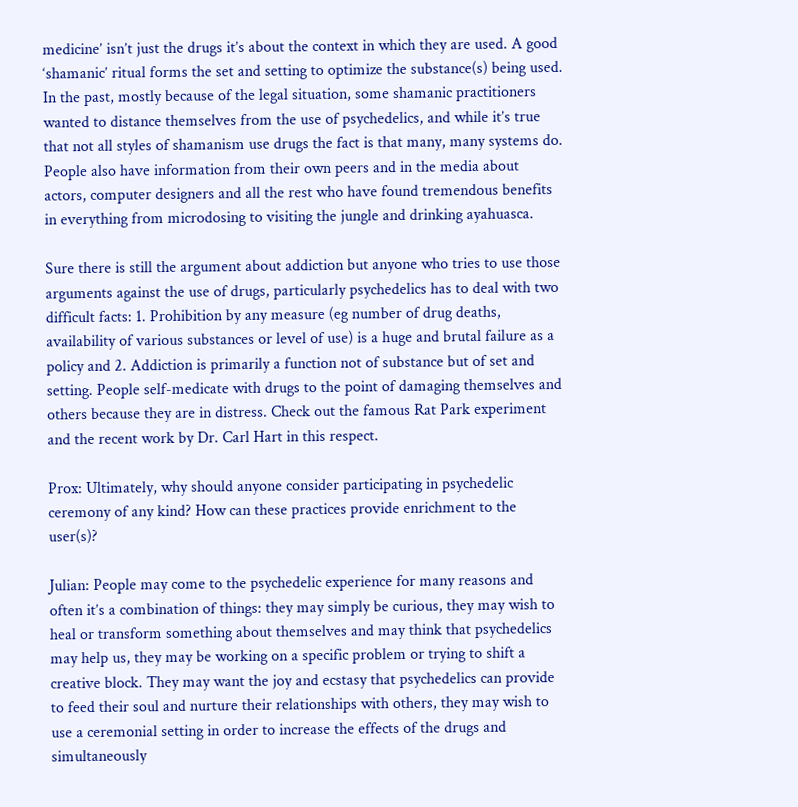medicine’ isn’t just the drugs it’s about the context in which they are used. A good ‘shamanic’ ritual forms the set and setting to optimize the substance(s) being used. In the past, mostly because of the legal situation, some shamanic practitioners wanted to distance themselves from the use of psychedelics, and while it’s true that not all styles of shamanism use drugs the fact is that many, many systems do. People also have information from their own peers and in the media about actors, computer designers and all the rest who have found tremendous benefits in everything from microdosing to visiting the jungle and drinking ayahuasca.

Sure there is still the argument about addiction but anyone who tries to use those arguments against the use of drugs, particularly psychedelics has to deal with two difficult facts: 1. Prohibition by any measure (eg number of drug deaths, availability of various substances or level of use) is a huge and brutal failure as a policy and 2. Addiction is primarily a function not of substance but of set and setting. People self-medicate with drugs to the point of damaging themselves and others because they are in distress. Check out the famous Rat Park experiment and the recent work by Dr. Carl Hart in this respect.

Prox: Ultimately, why should anyone consider participating in psychedelic ceremony of any kind? How can these practices provide enrichment to the user(s)?

Julian: People may come to the psychedelic experience for many reasons and often it’s a combination of things: they may simply be curious, they may wish to heal or transform something about themselves and may think that psychedelics may help us, they may be working on a specific problem or trying to shift a creative block. They may want the joy and ecstasy that psychedelics can provide to feed their soul and nurture their relationships with others, they may wish to use a ceremonial setting in order to increase the effects of the drugs and simultaneously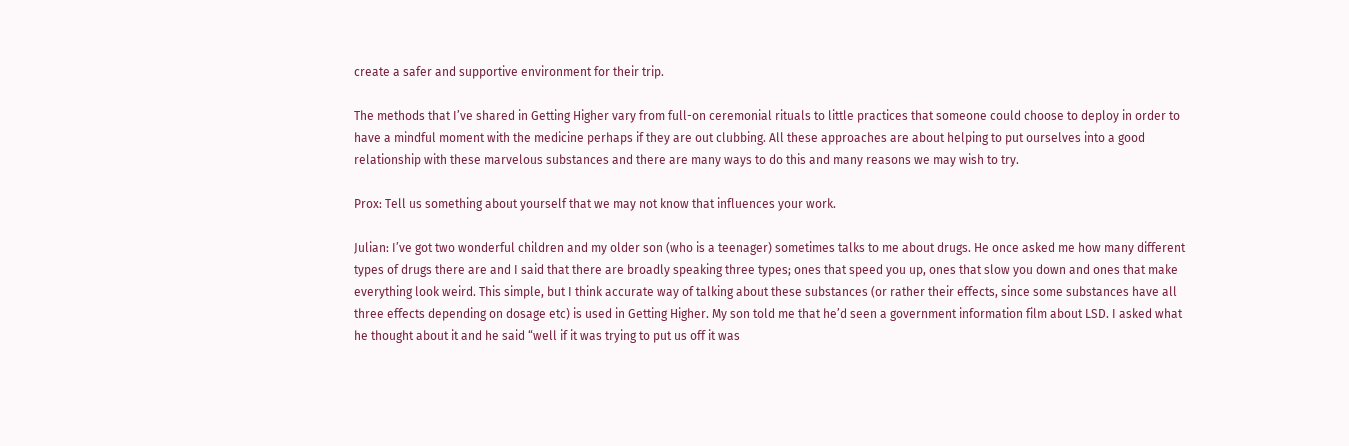create a safer and supportive environment for their trip.

The methods that I’ve shared in Getting Higher vary from full-on ceremonial rituals to little practices that someone could choose to deploy in order to have a mindful moment with the medicine perhaps if they are out clubbing. All these approaches are about helping to put ourselves into a good relationship with these marvelous substances and there are many ways to do this and many reasons we may wish to try.

Prox: Tell us something about yourself that we may not know that influences your work.

Julian: I’ve got two wonderful children and my older son (who is a teenager) sometimes talks to me about drugs. He once asked me how many different types of drugs there are and I said that there are broadly speaking three types; ones that speed you up, ones that slow you down and ones that make everything look weird. This simple, but I think accurate way of talking about these substances (or rather their effects, since some substances have all three effects depending on dosage etc) is used in Getting Higher. My son told me that he’d seen a government information film about LSD. I asked what he thought about it and he said “well if it was trying to put us off it was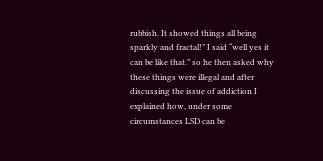rubbish. It showed things all being sparkly and fractal!” I said “well yes it can be like that.” so he then asked why these things were illegal and after discussing the issue of addiction I explained how, under some circumstances LSD can be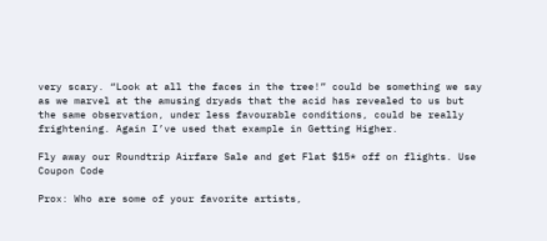very scary. “Look at all the faces in the tree!” could be something we say as we marvel at the amusing dryads that the acid has revealed to us but the same observation, under less favourable conditions, could be really frightening. Again I’ve used that example in Getting Higher.

Fly away our Roundtrip Airfare Sale and get Flat $15* off on flights. Use Coupon Code

Prox: Who are some of your favorite artists,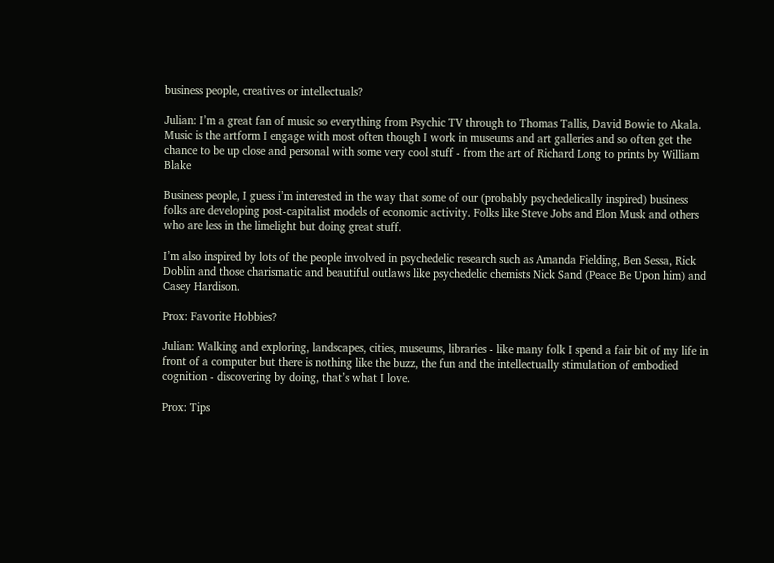business people, creatives or intellectuals?

Julian: I’m a great fan of music so everything from Psychic TV through to Thomas Tallis, David Bowie to Akala. Music is the artform I engage with most often though I work in museums and art galleries and so often get the chance to be up close and personal with some very cool stuff - from the art of Richard Long to prints by William Blake

Business people, I guess i’m interested in the way that some of our (probably psychedelically inspired) business folks are developing post-capitalist models of economic activity. Folks like Steve Jobs and Elon Musk and others who are less in the limelight but doing great stuff.

I’m also inspired by lots of the people involved in psychedelic research such as Amanda Fielding, Ben Sessa, Rick Doblin and those charismatic and beautiful outlaws like psychedelic chemists Nick Sand (Peace Be Upon him) and Casey Hardison.

Prox: Favorite Hobbies?

Julian: Walking and exploring, landscapes, cities, museums, libraries - like many folk I spend a fair bit of my life in front of a computer but there is nothing like the buzz, the fun and the intellectually stimulation of embodied cognition - discovering by doing, that’s what I love.

Prox: Tips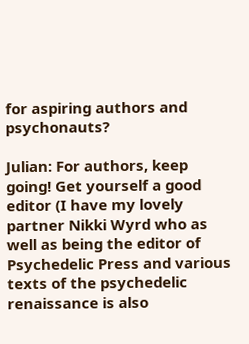for aspiring authors and psychonauts?

Julian: For authors, keep going! Get yourself a good editor (I have my lovely partner Nikki Wyrd who as well as being the editor of Psychedelic Press and various texts of the psychedelic renaissance is also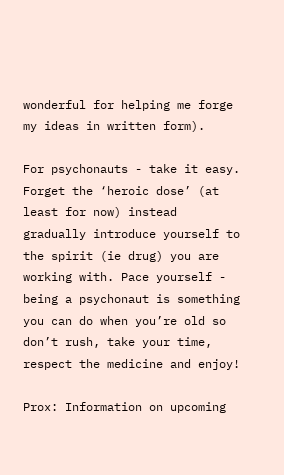wonderful for helping me forge my ideas in written form).

For psychonauts - take it easy. Forget the ‘heroic dose’ (at least for now) instead gradually introduce yourself to the spirit (ie drug) you are working with. Pace yourself - being a psychonaut is something you can do when you’re old so don’t rush, take your time, respect the medicine and enjoy!

Prox: Information on upcoming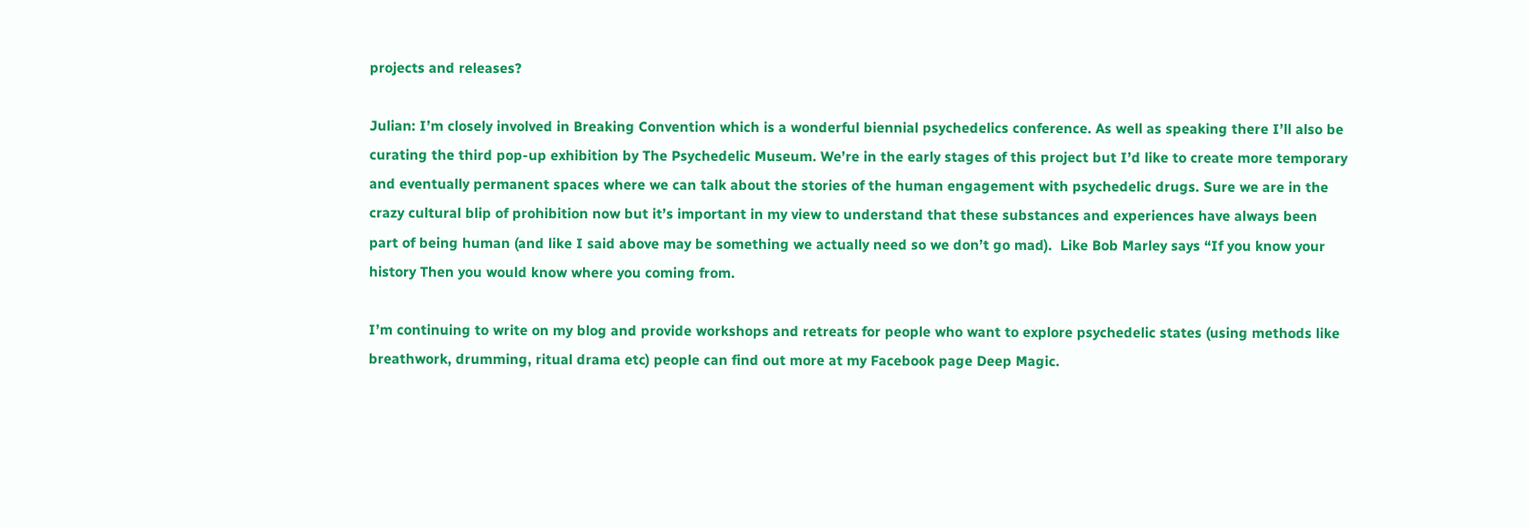projects and releases?

Julian: I’m closely involved in Breaking Convention which is a wonderful biennial psychedelics conference. As well as speaking there I’ll also be curating the third pop-up exhibition by The Psychedelic Museum. We’re in the early stages of this project but I’d like to create more temporary and eventually permanent spaces where we can talk about the stories of the human engagement with psychedelic drugs. Sure we are in the crazy cultural blip of prohibition now but it’s important in my view to understand that these substances and experiences have always been part of being human (and like I said above may be something we actually need so we don’t go mad).  Like Bob Marley says “If you know your history Then you would know where you coming from.

I’m continuing to write on my blog and provide workshops and retreats for people who want to explore psychedelic states (using methods like breathwork, drumming, ritual drama etc) people can find out more at my Facebook page Deep Magic.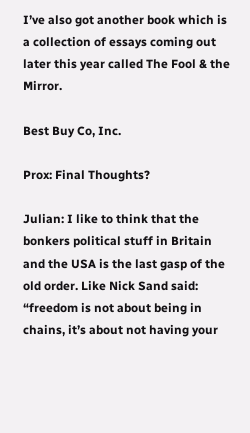I’ve also got another book which is a collection of essays coming out later this year called The Fool & the Mirror.

Best Buy Co, Inc.

Prox: Final Thoughts?

Julian: I like to think that the bonkers political stuff in Britain and the USA is the last gasp of the old order. Like Nick Sand said: “freedom is not about being in chains, it’s about not having your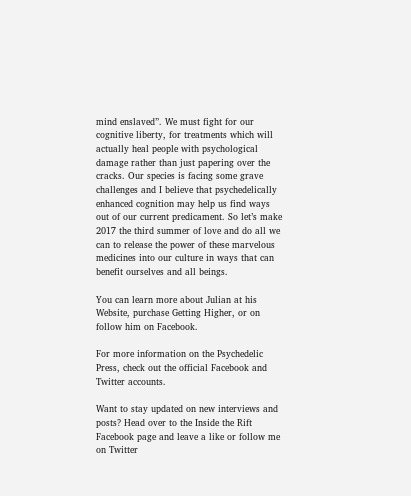mind enslaved”. We must fight for our cognitive liberty, for treatments which will actually heal people with psychological damage rather than just papering over the cracks. Our species is facing some grave challenges and I believe that psychedelically enhanced cognition may help us find ways out of our current predicament. So let’s make 2017 the third summer of love and do all we can to release the power of these marvelous medicines into our culture in ways that can benefit ourselves and all beings.

You can learn more about Julian at his Website, purchase Getting Higher, or on follow him on Facebook.

For more information on the Psychedelic Press, check out the official Facebook and Twitter accounts.

Want to stay updated on new interviews and posts? Head over to the Inside the Rift Facebook page and leave a like or follow me on Twitter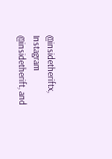@insidetheriftx, Instagram @insidetherift, and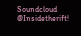Soundcloud @Insidetherift!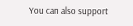You can also support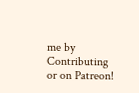me by Contributing or on Patreon!